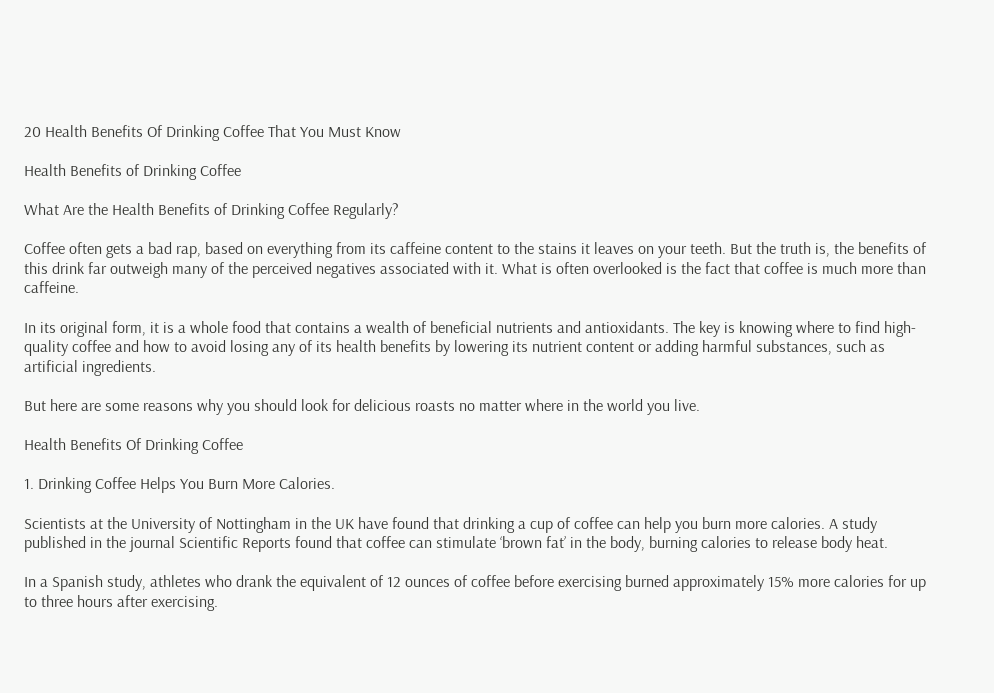20 Health Benefits Of Drinking Coffee That You Must Know

Health Benefits of Drinking Coffee

What Are the Health Benefits of Drinking Coffee Regularly?

Coffee often gets a bad rap, based on everything from its caffeine content to the stains it leaves on your teeth. But the truth is, the benefits of this drink far outweigh many of the perceived negatives associated with it. What is often overlooked is the fact that coffee is much more than caffeine.

In its original form, it is a whole food that contains a wealth of beneficial nutrients and antioxidants. The key is knowing where to find high-quality coffee and how to avoid losing any of its health benefits by lowering its nutrient content or adding harmful substances, such as artificial ingredients.

But here are some reasons why you should look for delicious roasts no matter where in the world you live.

Health Benefits Of Drinking Coffee

1. Drinking Coffee Helps You Burn More Calories.

Scientists at the University of Nottingham in the UK have found that drinking a cup of coffee can help you burn more calories. A study published in the journal Scientific Reports found that coffee can stimulate ‘brown fat’ in the body, burning calories to release body heat.

In a Spanish study, athletes who drank the equivalent of 12 ounces of coffee before exercising burned approximately 15% more calories for up to three hours after exercising.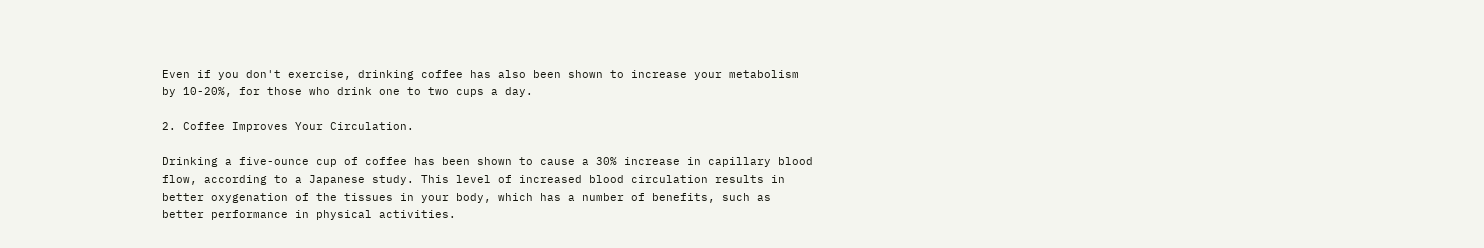Even if you don't exercise, drinking coffee has also been shown to increase your metabolism by 10-20%, for those who drink one to two cups a day.

2. Coffee Improves Your Circulation.

Drinking a five-ounce cup of coffee has been shown to cause a 30% increase in capillary blood flow, according to a Japanese study. This level of increased blood circulation results in better oxygenation of the tissues in your body, which has a number of benefits, such as better performance in physical activities.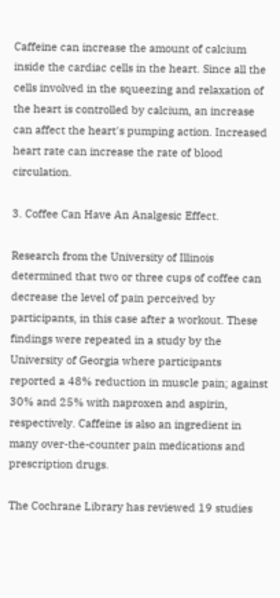Caffeine can increase the amount of calcium inside the cardiac cells in the heart. Since all the cells involved in the squeezing and relaxation of the heart is controlled by calcium, an increase can affect the heart's pumping action. Increased heart rate can increase the rate of blood circulation.

3. Coffee Can Have An Analgesic Effect.

Research from the University of Illinois determined that two or three cups of coffee can decrease the level of pain perceived by participants, in this case after a workout. These findings were repeated in a study by the University of Georgia where participants reported a 48% reduction in muscle pain; against 30% and 25% with naproxen and aspirin, respectively. Caffeine is also an ingredient in many over-the-counter pain medications and prescription drugs.

The Cochrane Library has reviewed 19 studies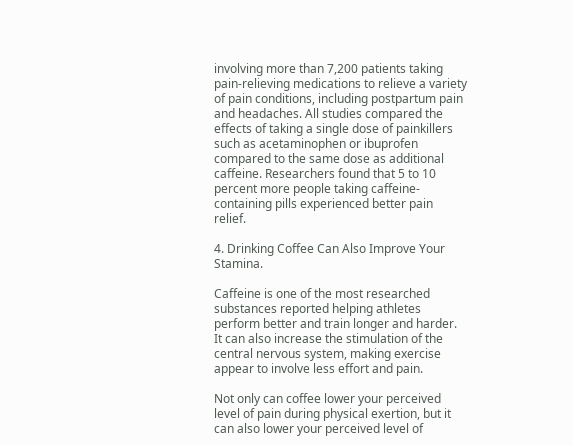involving more than 7,200 patients taking pain-relieving medications to relieve a variety of pain conditions, including postpartum pain and headaches. All studies compared the effects of taking a single dose of painkillers such as acetaminophen or ibuprofen compared to the same dose as additional caffeine. Researchers found that 5 to 10 percent more people taking caffeine-containing pills experienced better pain relief.

4. Drinking Coffee Can Also Improve Your Stamina.

Caffeine is one of the most researched substances reported helping athletes perform better and train longer and harder. It can also increase the stimulation of the central nervous system, making exercise appear to involve less effort and pain.

Not only can coffee lower your perceived level of pain during physical exertion, but it can also lower your perceived level of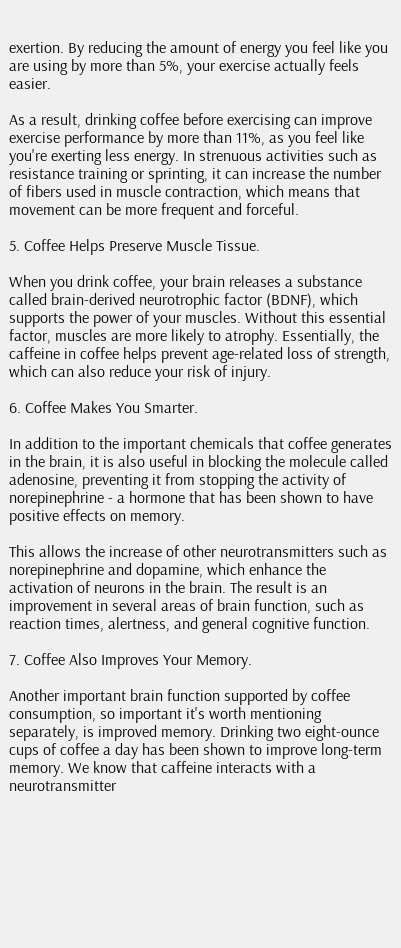exertion. By reducing the amount of energy you feel like you are using by more than 5%, your exercise actually feels easier.

As a result, drinking coffee before exercising can improve exercise performance by more than 11%, as you feel like you're exerting less energy. In strenuous activities such as resistance training or sprinting, it can increase the number of fibers used in muscle contraction, which means that movement can be more frequent and forceful.

5. Coffee Helps Preserve Muscle Tissue.

When you drink coffee, your brain releases a substance called brain-derived neurotrophic factor (BDNF), which supports the power of your muscles. Without this essential factor, muscles are more likely to atrophy. Essentially, the caffeine in coffee helps prevent age-related loss of strength, which can also reduce your risk of injury.

6. Coffee Makes You Smarter.

In addition to the important chemicals that coffee generates in the brain, it is also useful in blocking the molecule called adenosine, preventing it from stopping the activity of norepinephrine - a hormone that has been shown to have positive effects on memory.

This allows the increase of other neurotransmitters such as norepinephrine and dopamine, which enhance the activation of neurons in the brain. The result is an improvement in several areas of brain function, such as reaction times, alertness, and general cognitive function.

7. Coffee Also Improves Your Memory.

Another important brain function supported by coffee consumption, so important it's worth mentioning separately, is improved memory. Drinking two eight-ounce cups of coffee a day has been shown to improve long-term memory. We know that caffeine interacts with a neurotransmitter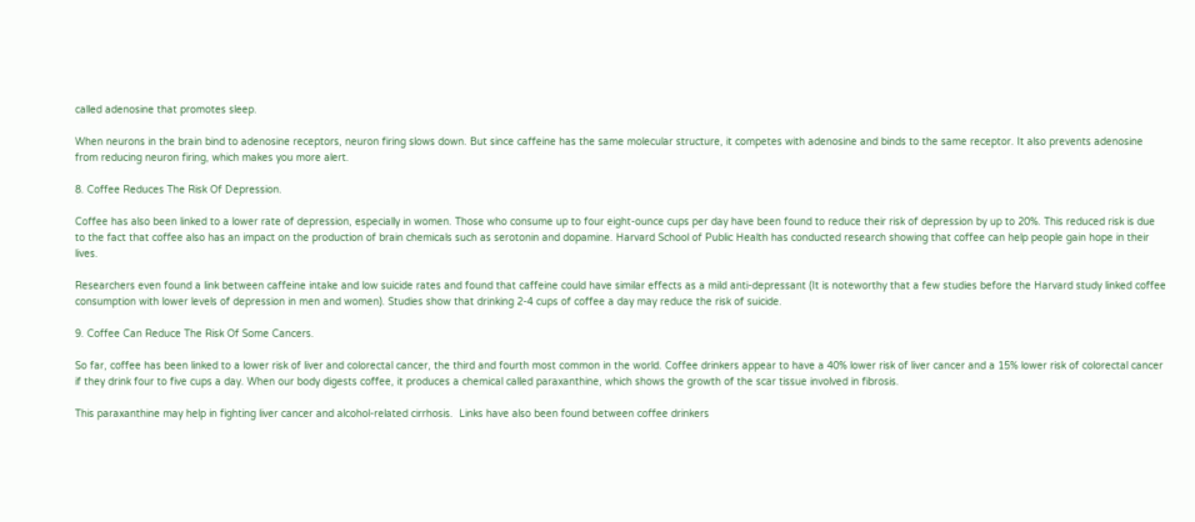called adenosine that promotes sleep.

When neurons in the brain bind to adenosine receptors, neuron firing slows down. But since caffeine has the same molecular structure, it competes with adenosine and binds to the same receptor. It also prevents adenosine from reducing neuron firing, which makes you more alert.

8. Coffee Reduces The Risk Of Depression.

Coffee has also been linked to a lower rate of depression, especially in women. Those who consume up to four eight-ounce cups per day have been found to reduce their risk of depression by up to 20%. This reduced risk is due to the fact that coffee also has an impact on the production of brain chemicals such as serotonin and dopamine. Harvard School of Public Health has conducted research showing that coffee can help people gain hope in their lives.

Researchers even found a link between caffeine intake and low suicide rates and found that caffeine could have similar effects as a mild anti-depressant (It is noteworthy that a few studies before the Harvard study linked coffee consumption with lower levels of depression in men and women). Studies show that drinking 2-4 cups of coffee a day may reduce the risk of suicide.

9. Coffee Can Reduce The Risk Of Some Cancers.

So far, coffee has been linked to a lower risk of liver and colorectal cancer, the third and fourth most common in the world. Coffee drinkers appear to have a 40% lower risk of liver cancer and a 15% lower risk of colorectal cancer if they drink four to five cups a day. When our body digests coffee, it produces a chemical called paraxanthine, which shows the growth of the scar tissue involved in fibrosis.

This paraxanthine may help in fighting liver cancer and alcohol-related cirrhosis.  Links have also been found between coffee drinkers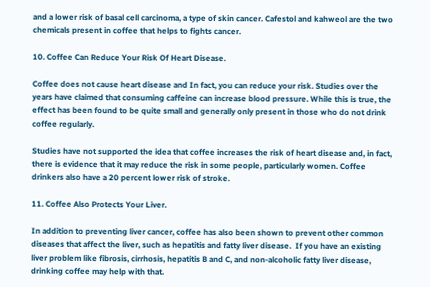and a lower risk of basal cell carcinoma, a type of skin cancer. Cafestol and kahweol are the two chemicals present in coffee that helps to fights cancer.

10. Coffee Can Reduce Your Risk Of Heart Disease.

Coffee does not cause heart disease and In fact, you can reduce your risk. Studies over the years have claimed that consuming caffeine can increase blood pressure. While this is true, the effect has been found to be quite small and generally only present in those who do not drink coffee regularly.

Studies have not supported the idea that coffee increases the risk of heart disease and, in fact, there is evidence that it may reduce the risk in some people, particularly women. Coffee drinkers also have a 20 percent lower risk of stroke.

11. Coffee Also Protects Your Liver.

In addition to preventing liver cancer, coffee has also been shown to prevent other common diseases that affect the liver, such as hepatitis and fatty liver disease.  If you have an existing liver problem like fibrosis, cirrhosis, hepatitis B and C, and non-alcoholic fatty liver disease, drinking coffee may help with that.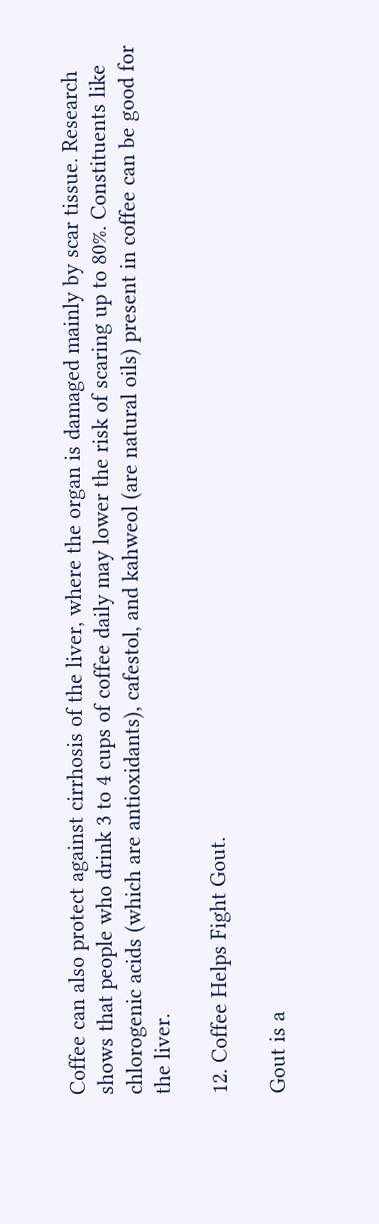Coffee can also protect against cirrhosis of the liver, where the organ is damaged mainly by scar tissue. Research shows that people who drink 3 to 4 cups of coffee daily may lower the risk of scaring up to 80%. Constituents like chlorogenic acids (which are antioxidants), cafestol, and kahweol (are natural oils) present in coffee can be good for the liver.

12. Coffee Helps Fight Gout.

Gout is a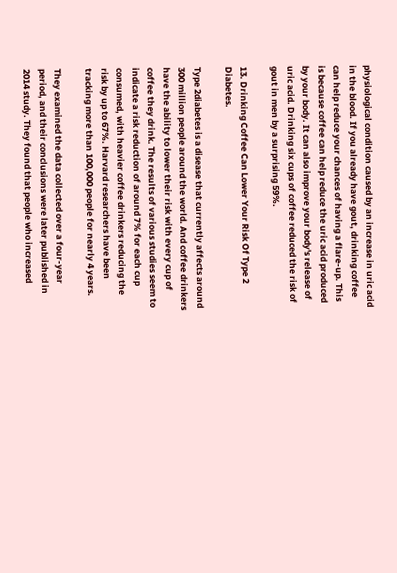physiological condition caused by an increase in uric acid in the blood. If you already have gout, drinking coffee can help reduce your chances of having a flare-up. This is because coffee can help reduce the uric acid produced by your body. It can also improve your body's release of uric acid. Drinking six cups of coffee reduced the risk of gout in men by a surprising 59%.

13. Drinking Coffee Can Lower Your Risk Of Type 2 Diabetes.

Type 2diabetes is a disease that currently affects around 300 million people around the world. And coffee drinkers have the ability to lower their risk with every cup of coffee they drink. The results of various studies seem to indicate a risk reduction of around 7% for each cup consumed, with heavier coffee drinkers reducing the risk by up to 67%. Harvard researchers have been tracking more than 100,000 people for nearly 4 years.

They examined the data collected over a four-year period, and their conclusions were later published in 2014 study. They found that people who increased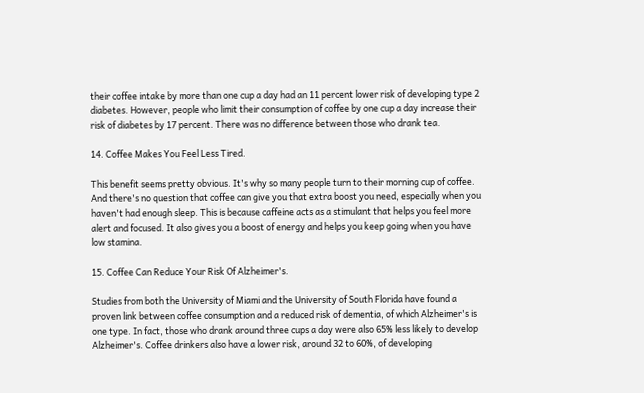their coffee intake by more than one cup a day had an 11 percent lower risk of developing type 2 diabetes. However, people who limit their consumption of coffee by one cup a day increase their risk of diabetes by 17 percent. There was no difference between those who drank tea.

14. Coffee Makes You Feel Less Tired.

This benefit seems pretty obvious. It's why so many people turn to their morning cup of coffee. And there's no question that coffee can give you that extra boost you need, especially when you haven't had enough sleep. This is because caffeine acts as a stimulant that helps you feel more alert and focused. It also gives you a boost of energy and helps you keep going when you have low stamina.

15. Coffee Can Reduce Your Risk Of Alzheimer's.

Studies from both the University of Miami and the University of South Florida have found a proven link between coffee consumption and a reduced risk of dementia, of which Alzheimer's is one type. In fact, those who drank around three cups a day were also 65% less likely to develop Alzheimer's. Coffee drinkers also have a lower risk, around 32 to 60%, of developing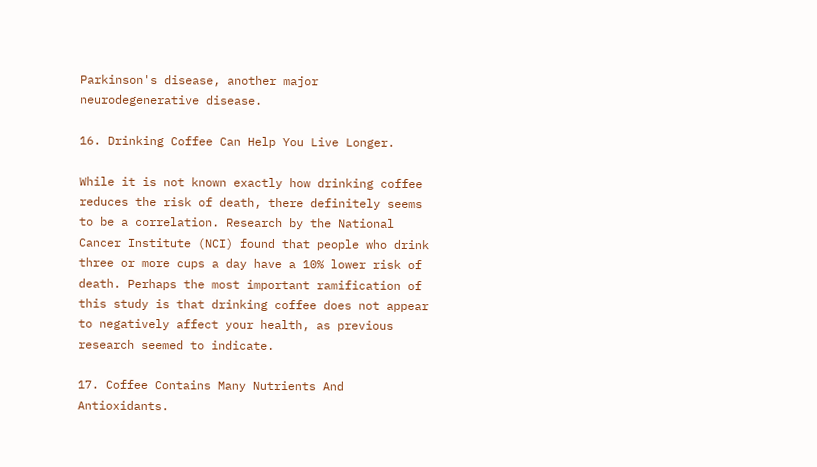Parkinson's disease, another major neurodegenerative disease.

16. Drinking Coffee Can Help You Live Longer.

While it is not known exactly how drinking coffee reduces the risk of death, there definitely seems to be a correlation. Research by the National Cancer Institute (NCI) found that people who drink three or more cups a day have a 10% lower risk of death. Perhaps the most important ramification of this study is that drinking coffee does not appear to negatively affect your health, as previous research seemed to indicate.

17. Coffee Contains Many Nutrients And Antioxidants.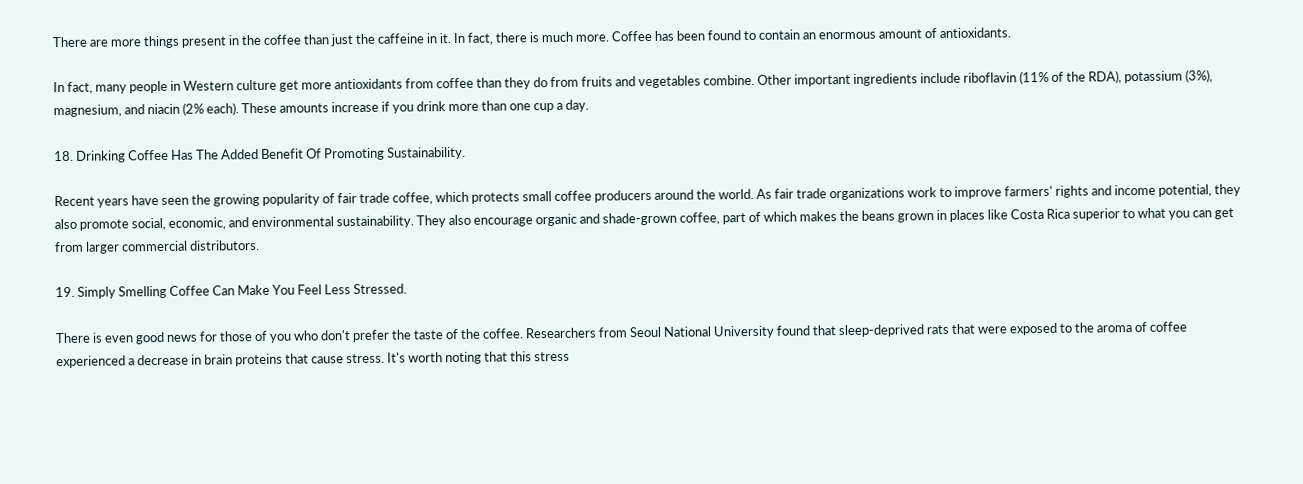There are more things present in the coffee than just the caffeine in it. In fact, there is much more. Coffee has been found to contain an enormous amount of antioxidants.

In fact, many people in Western culture get more antioxidants from coffee than they do from fruits and vegetables combine. Other important ingredients include riboflavin (11% of the RDA), potassium (3%), magnesium, and niacin (2% each). These amounts increase if you drink more than one cup a day.

18. Drinking Coffee Has The Added Benefit Of Promoting Sustainability.

Recent years have seen the growing popularity of fair trade coffee, which protects small coffee producers around the world. As fair trade organizations work to improve farmers' rights and income potential, they also promote social, economic, and environmental sustainability. They also encourage organic and shade-grown coffee, part of which makes the beans grown in places like Costa Rica superior to what you can get from larger commercial distributors.

19. Simply Smelling Coffee Can Make You Feel Less Stressed.

There is even good news for those of you who don't prefer the taste of the coffee. Researchers from Seoul National University found that sleep-deprived rats that were exposed to the aroma of coffee experienced a decrease in brain proteins that cause stress. It's worth noting that this stress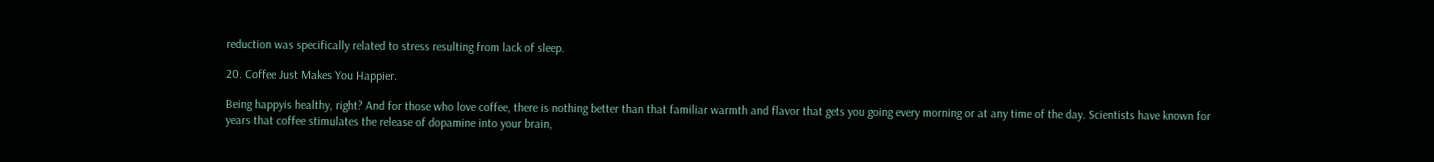reduction was specifically related to stress resulting from lack of sleep.

20. Coffee Just Makes You Happier.

Being happyis healthy, right? And for those who love coffee, there is nothing better than that familiar warmth and flavor that gets you going every morning or at any time of the day. Scientists have known for years that coffee stimulates the release of dopamine into your brain,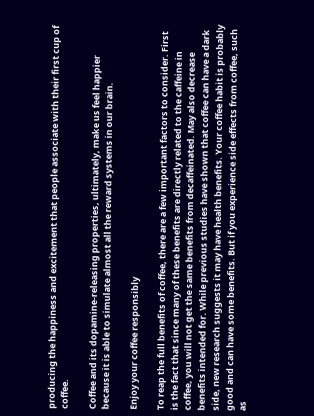producing the happiness and excitement that people associate with their first cup of coffee.

Coffee and its dopamine-releasing properties, ultimately, make us feel happier because it is able to simulate almost all the reward systems in our brain.

Enjoy your coffee responsibly

To reap the full benefits of coffee, there are a few important factors to consider. First is the fact that since many of these benefits are directly related to the caffeine in coffee, you will not get the same benefits from decaffeinated. May also decrease benefits intended for. While previous studies have shown that coffee can have a dark side, new research suggests it may have health benefits. Your coffee habit is probably good and can have some benefits. But if you experience side effects from coffee, such as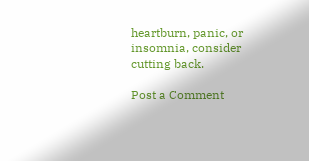heartburn, panic, or insomnia, consider cutting back.

Post a Comment